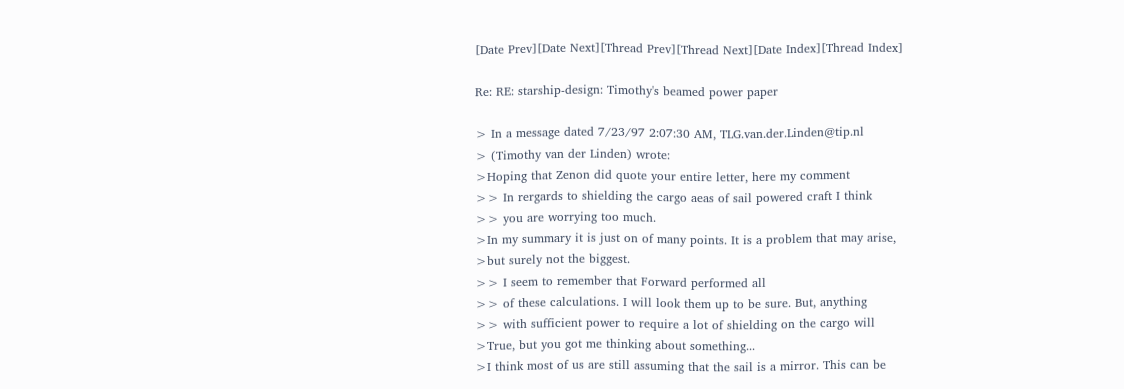[Date Prev][Date Next][Thread Prev][Thread Next][Date Index][Thread Index]

Re: RE: starship-design: Timothy's beamed power paper

> In a message dated 7/23/97 2:07:30 AM, TLG.van.der.Linden@tip.nl
> (Timothy van der Linden) wrote:
>Hoping that Zenon did quote your entire letter, here my comment
>> In rergards to shielding the cargo aeas of sail powered craft I think
>> you are worrying too much.
>In my summary it is just on of many points. It is a problem that may arise,
>but surely not the biggest.
>> I seem to remember that Forward performed all
>> of these calculations. I will look them up to be sure. But, anything
>> with sufficient power to require a lot of shielding on the cargo will
>True, but you got me thinking about something...
>I think most of us are still assuming that the sail is a mirror. This can be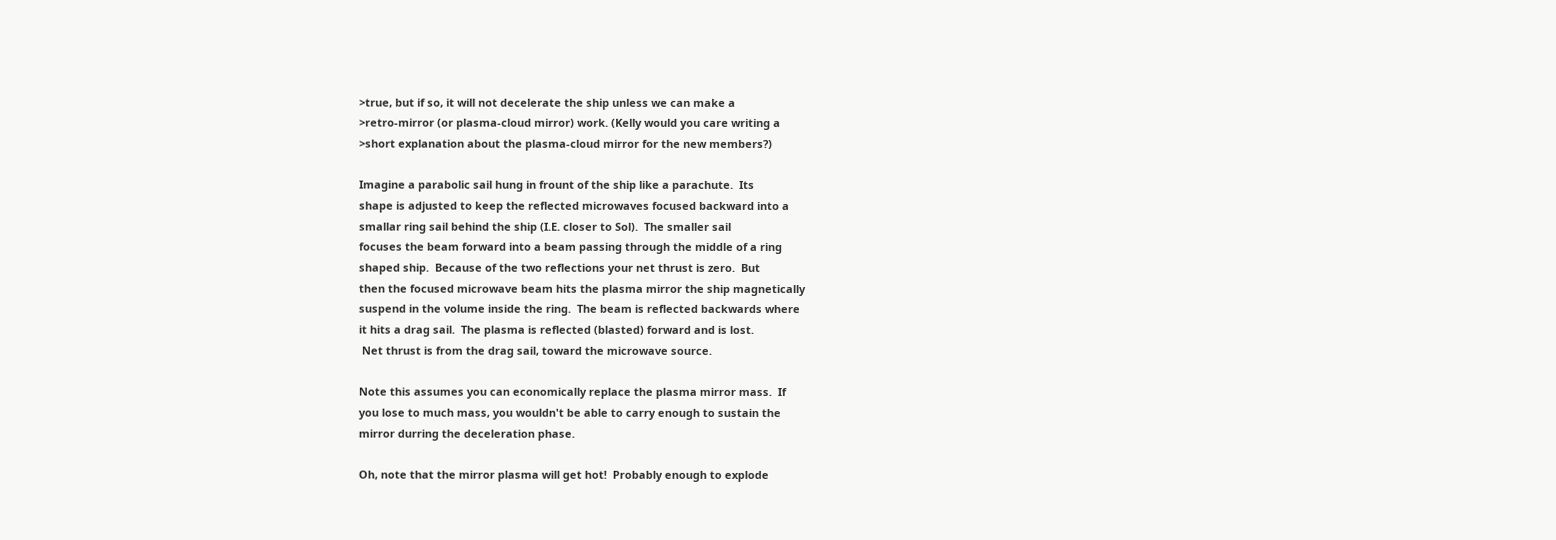>true, but if so, it will not decelerate the ship unless we can make a
>retro-mirror (or plasma-cloud mirror) work. (Kelly would you care writing a
>short explanation about the plasma-cloud mirror for the new members?)

Imagine a parabolic sail hung in frount of the ship like a parachute.  Its
shape is adjusted to keep the reflected microwaves focused backward into a
smallar ring sail behind the ship (I.E. closer to Sol).  The smaller sail
focuses the beam forward into a beam passing through the middle of a ring
shaped ship.  Because of the two reflections your net thrust is zero.  But
then the focused microwave beam hits the plasma mirror the ship magnetically
suspend in the volume inside the ring.  The beam is reflected backwards where
it hits a drag sail.  The plasma is reflected (blasted) forward and is lost.
 Net thrust is from the drag sail, toward the microwave source.

Note this assumes you can economically replace the plasma mirror mass.  If
you lose to much mass, you wouldn't be able to carry enough to sustain the
mirror durring the deceleration phase.

Oh, note that the mirror plasma will get hot!  Probably enough to explode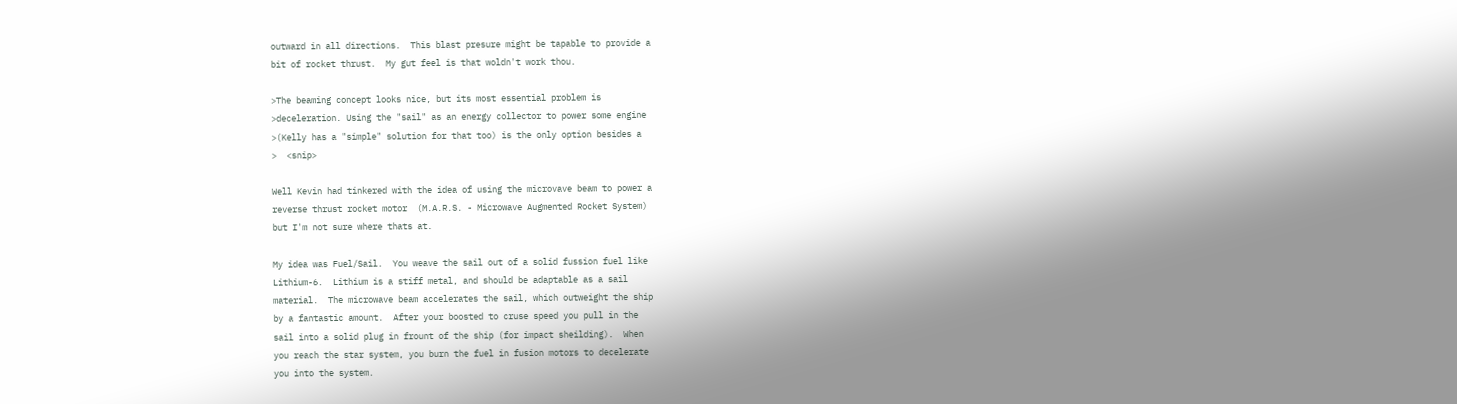outward in all directions.  This blast presure might be tapable to provide a
bit of rocket thrust.  My gut feel is that woldn't work thou.

>The beaming concept looks nice, but its most essential problem is
>deceleration. Using the "sail" as an energy collector to power some engine
>(Kelly has a "simple" solution for that too) is the only option besides a
>  <snip>

Well Kevin had tinkered with the idea of using the microvave beam to power a
reverse thrust rocket motor  (M.A.R.S. - Microwave Augmented Rocket System)
but I'm not sure where thats at.

My idea was Fuel/Sail.  You weave the sail out of a solid fussion fuel like
Lithium-6.  Lithium is a stiff metal, and should be adaptable as a sail
material.  The microwave beam accelerates the sail, which outweight the ship
by a fantastic amount.  After your boosted to cruse speed you pull in the
sail into a solid plug in frount of the ship (for impact sheilding).  When
you reach the star system, you burn the fuel in fusion motors to decelerate
you into the system.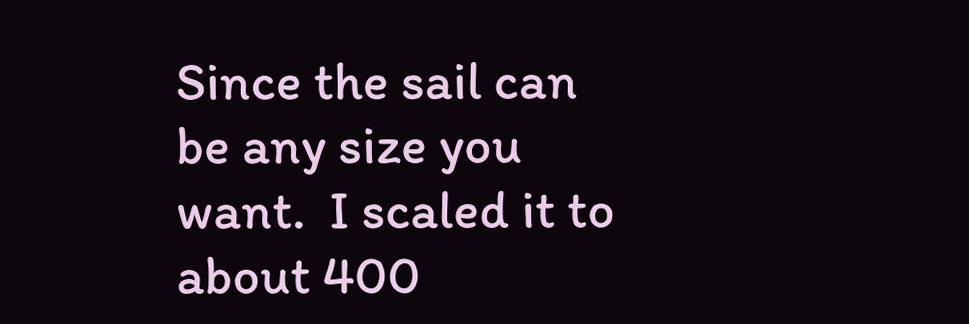Since the sail can be any size you want.  I scaled it to about 400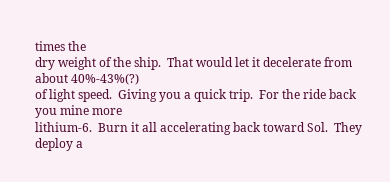times the
dry weight of the ship.  That would let it decelerate from about 40%-43%(?)
of light speed.  Giving you a quick trip.  For the ride back you mine more
lithium-6.  Burn it all accelerating back toward Sol.  They deploy a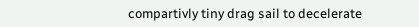compartivly tiny drag sail to decelerate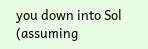you down into Sol (assuming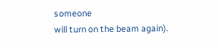someone
will turn on the beam again).